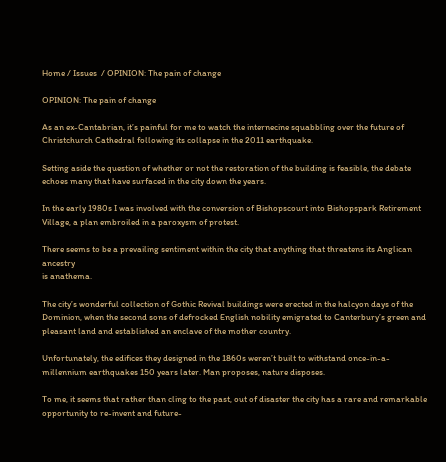Home / Issues  / OPINION: The pain of change

OPINION: The pain of change

As an ex-Cantabrian, it’s painful for me to watch the internecine squabbling over the future of Christchurch Cathedral following its collapse in the 2011 earthquake.

Setting aside the question of whether or not the restoration of the building is feasible, the debate echoes many that have surfaced in the city down the years.

In the early 1980s I was involved with the conversion of Bishopscourt into Bishopspark Retirement Village, a plan embroiled in a paroxysm of protest.

There seems to be a prevailing sentiment within the city that anything that threatens its Anglican ancestry
is anathema.

The city’s wonderful collection of Gothic Revival buildings were erected in the halcyon days of the Dominion, when the second sons of defrocked English nobility emigrated to Canterbury’s green and pleasant land and established an enclave of the mother country.

Unfortunately, the edifices they designed in the 1860s weren’t built to withstand once-in-a-millennium earthquakes 150 years later. Man proposes, nature disposes.

To me, it seems that rather than cling to the past, out of disaster the city has a rare and remarkable opportunity to re-invent and future-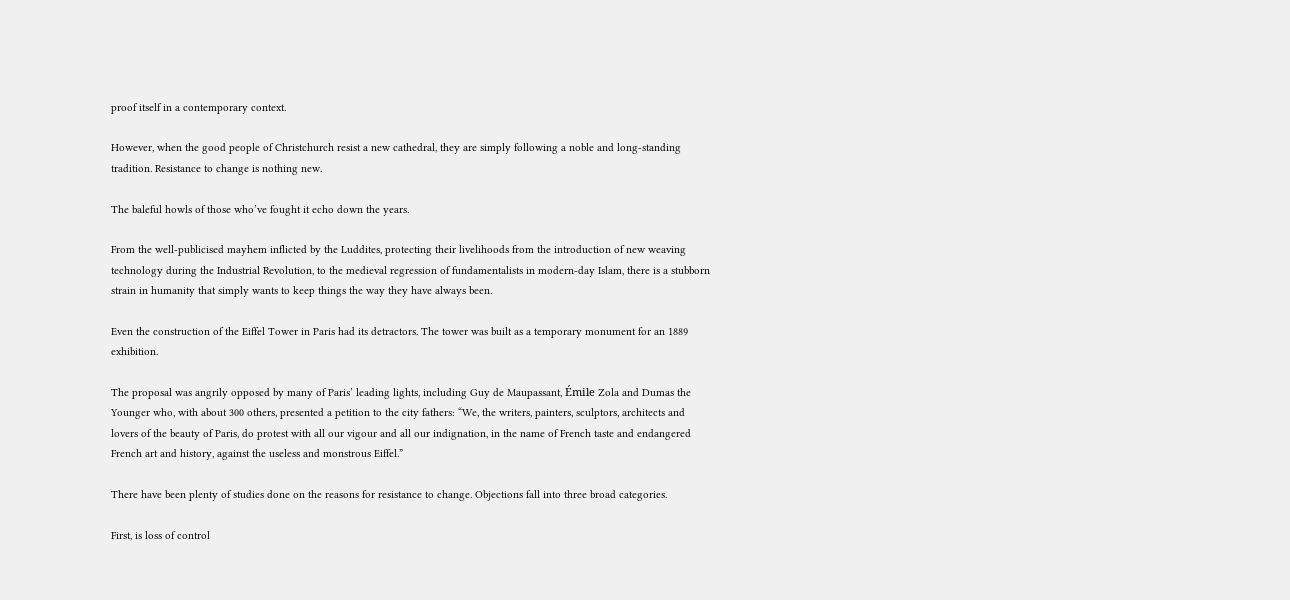proof itself in a contemporary context.

However, when the good people of Christchurch resist a new cathedral, they are simply following a noble and long-standing tradition. Resistance to change is nothing new.

The baleful howls of those who’ve fought it echo down the years.

From the well-publicised mayhem inflicted by the Luddites, protecting their livelihoods from the introduction of new weaving technology during the Industrial Revolution, to the medieval regression of fundamentalists in modern-day Islam, there is a stubborn strain in humanity that simply wants to keep things the way they have always been.

Even the construction of the Eiffel Tower in Paris had its detractors. The tower was built as a temporary monument for an 1889 exhibition.

The proposal was angrily opposed by many of Paris’ leading lights, including Guy de Maupassant, Émile Zola and Dumas the Younger who, with about 300 others, presented a petition to the city fathers: “We, the writers, painters, sculptors, architects and lovers of the beauty of Paris, do protest with all our vigour and all our indignation, in the name of French taste and endangered French art and history, against the useless and monstrous Eiffel.”

There have been plenty of studies done on the reasons for resistance to change. Objections fall into three broad categories.

First, is loss of control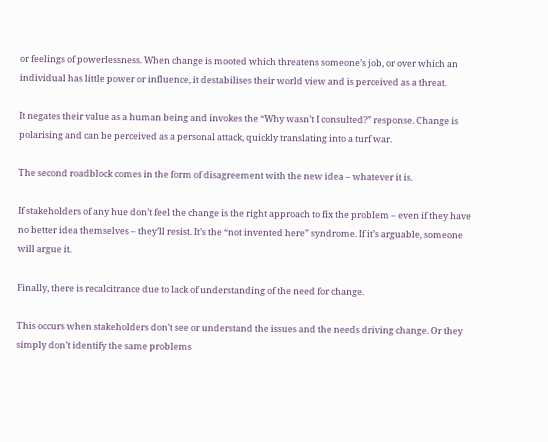or feelings of powerlessness. When change is mooted which threatens someone’s job, or over which an individual has little power or influence, it destabilises their world view and is perceived as a threat.

It negates their value as a human being and invokes the “Why wasn’t I consulted?” response. Change is polarising and can be perceived as a personal attack, quickly translating into a turf war.

The second roadblock comes in the form of disagreement with the new idea – whatever it is.

If stakeholders of any hue don’t feel the change is the right approach to fix the problem – even if they have no better idea themselves – they’ll resist. It’s the “not invented here” syndrome. If it’s arguable, someone will argue it.

Finally, there is recalcitrance due to lack of understanding of the need for change.

This occurs when stakeholders don’t see or understand the issues and the needs driving change. Or they simply don’t identify the same problems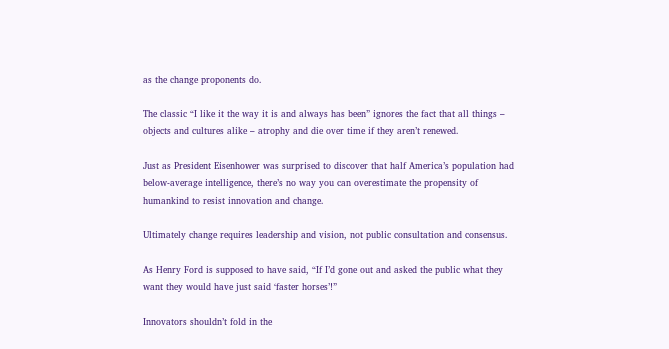as the change proponents do.

The classic “I like it the way it is and always has been” ignores the fact that all things – objects and cultures alike – atrophy and die over time if they aren’t renewed.

Just as President Eisenhower was surprised to discover that half America’s population had below-average intelligence, there’s no way you can overestimate the propensity of humankind to resist innovation and change.

Ultimately change requires leadership and vision, not public consultation and consensus.

As Henry Ford is supposed to have said, “If I’d gone out and asked the public what they want they would have just said ‘faster horses’!”

Innovators shouldn’t fold in the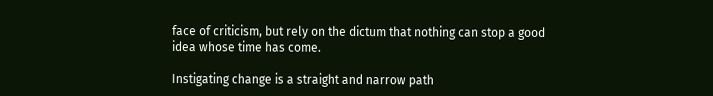face of criticism, but rely on the dictum that nothing can stop a good idea whose time has come.

Instigating change is a straight and narrow path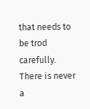that needs to be trod carefully. There is never a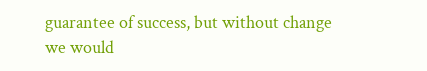guarantee of success, but without change we would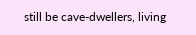still be cave-dwellers, living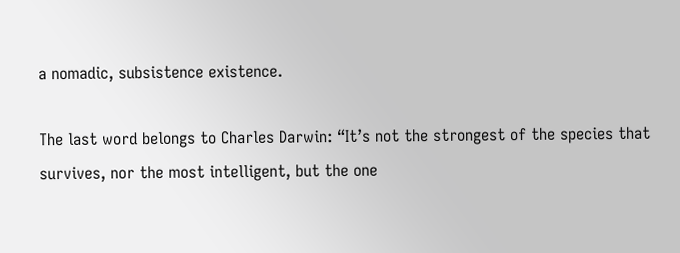a nomadic, subsistence existence.

The last word belongs to Charles Darwin: “It’s not the strongest of the species that survives, nor the most intelligent, but the one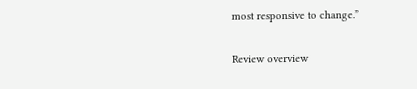most responsive to change.”

Review overview